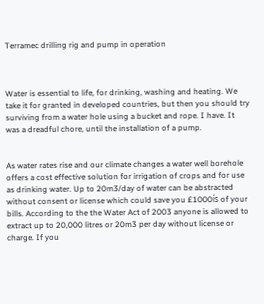Terramec drilling rig and pump in operation



Water is essential to life, for drinking, washing and heating. We take it for granted in developed countries, but then you should try surviving from a water hole using a bucket and rope. I have. It was a dreadful chore, until the installation of a pump.


As water rates rise and our climate changes a water well borehole offers a cost effective solution for irrigation of crops and for use as drinking water. Up to 20m3/day of water can be abstracted without consent or license which could save you £1000ís of your bills. According to the the Water Act of 2003 anyone is allowed to extract up to 20,000 litres or 20m3 per day without license or charge. If you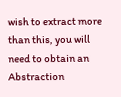wish to extract more than this, you will need to obtain an Abstraction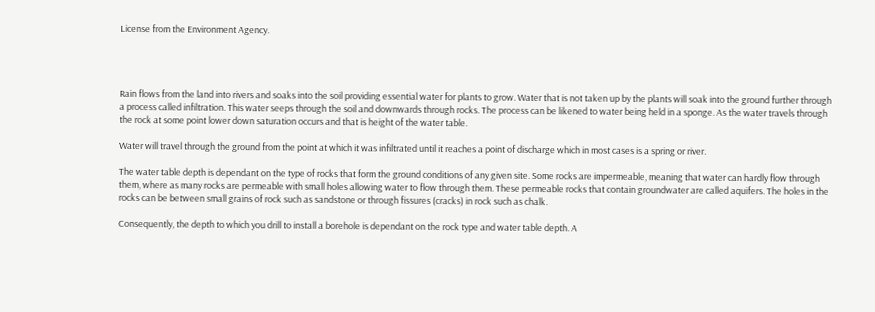License from the Environment Agency.




Rain flows from the land into rivers and soaks into the soil providing essential water for plants to grow. Water that is not taken up by the plants will soak into the ground further through a process called infiltration. This water seeps through the soil and downwards through rocks. The process can be likened to water being held in a sponge. As the water travels through the rock at some point lower down saturation occurs and that is height of the water table.

Water will travel through the ground from the point at which it was infiltrated until it reaches a point of discharge which in most cases is a spring or river.

The water table depth is dependant on the type of rocks that form the ground conditions of any given site. Some rocks are impermeable, meaning that water can hardly flow through them, where as many rocks are permeable with small holes allowing water to flow through them. These permeable rocks that contain groundwater are called aquifers. The holes in the rocks can be between small grains of rock such as sandstone or through fissures (cracks) in rock such as chalk.

Consequently, the depth to which you drill to install a borehole is dependant on the rock type and water table depth. A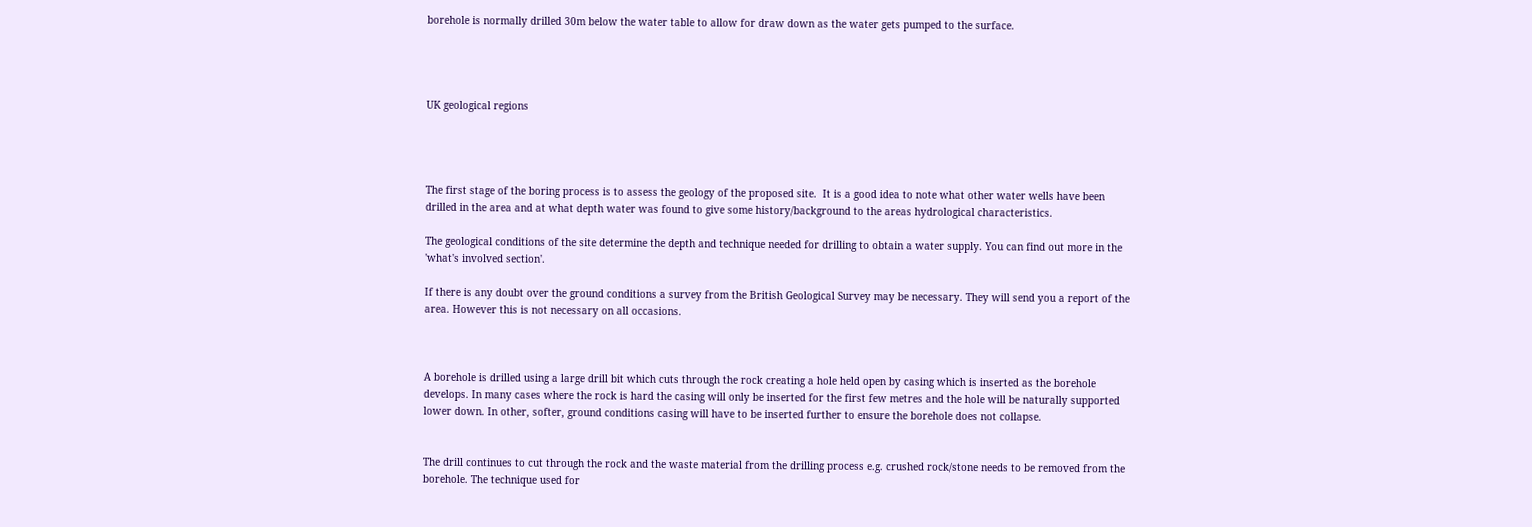borehole is normally drilled 30m below the water table to allow for draw down as the water gets pumped to the surface.




UK geological regions




The first stage of the boring process is to assess the geology of the proposed site.  It is a good idea to note what other water wells have been drilled in the area and at what depth water was found to give some history/background to the areas hydrological characteristics.

The geological conditions of the site determine the depth and technique needed for drilling to obtain a water supply. You can find out more in the 'what's involved section'.

If there is any doubt over the ground conditions a survey from the British Geological Survey may be necessary. They will send you a report of the area. However this is not necessary on all occasions.



A borehole is drilled using a large drill bit which cuts through the rock creating a hole held open by casing which is inserted as the borehole develops. In many cases where the rock is hard the casing will only be inserted for the first few metres and the hole will be naturally supported lower down. In other, softer, ground conditions casing will have to be inserted further to ensure the borehole does not collapse.


The drill continues to cut through the rock and the waste material from the drilling process e.g. crushed rock/stone needs to be removed from the borehole. The technique used for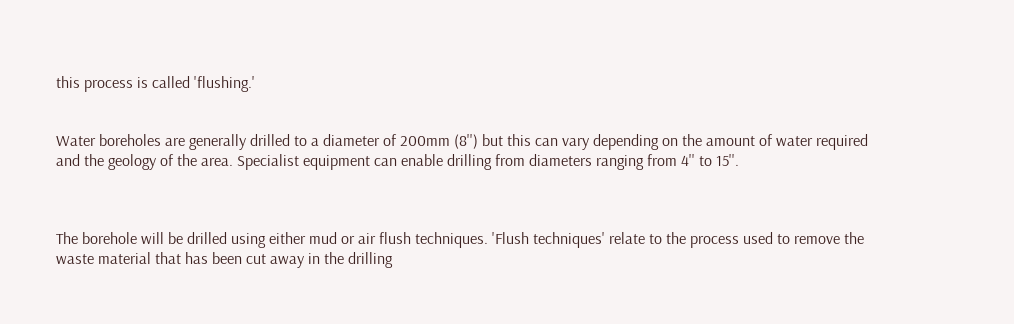this process is called 'flushing.'


Water boreholes are generally drilled to a diameter of 200mm (8'') but this can vary depending on the amount of water required and the geology of the area. Specialist equipment can enable drilling from diameters ranging from 4'' to 15''.



The borehole will be drilled using either mud or air flush techniques. 'Flush techniques' relate to the process used to remove the waste material that has been cut away in the drilling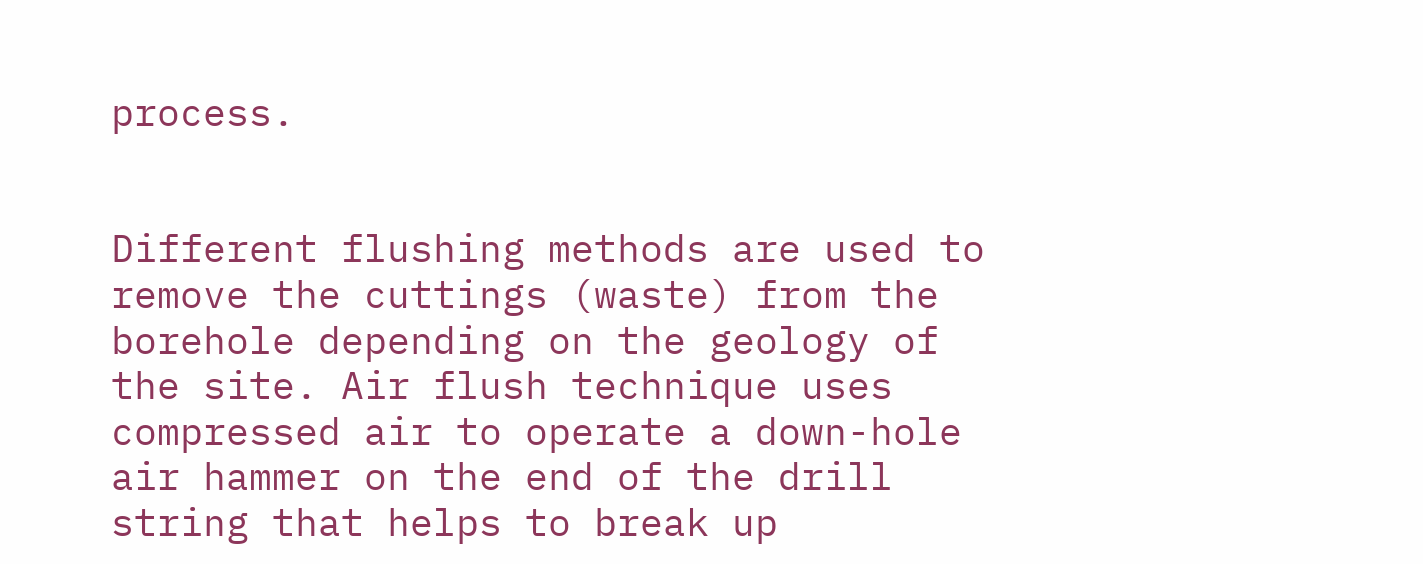process.


Different flushing methods are used to remove the cuttings (waste) from the borehole depending on the geology of the site. Air flush technique uses compressed air to operate a down-hole air hammer on the end of the drill string that helps to break up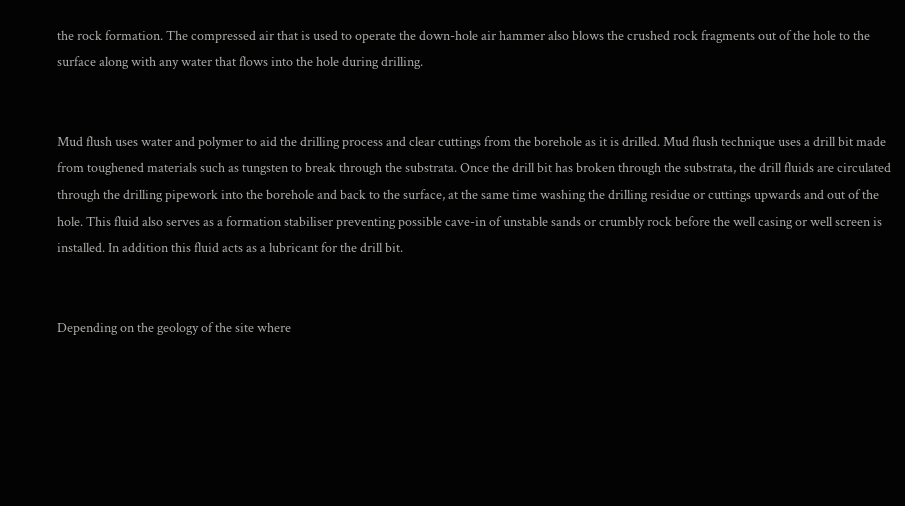the rock formation. The compressed air that is used to operate the down-hole air hammer also blows the crushed rock fragments out of the hole to the surface along with any water that flows into the hole during drilling.


Mud flush uses water and polymer to aid the drilling process and clear cuttings from the borehole as it is drilled. Mud flush technique uses a drill bit made from toughened materials such as tungsten to break through the substrata. Once the drill bit has broken through the substrata, the drill fluids are circulated through the drilling pipework into the borehole and back to the surface, at the same time washing the drilling residue or cuttings upwards and out of the hole. This fluid also serves as a formation stabiliser preventing possible cave-in of unstable sands or crumbly rock before the well casing or well screen is installed. In addition this fluid acts as a lubricant for the drill bit.


Depending on the geology of the site where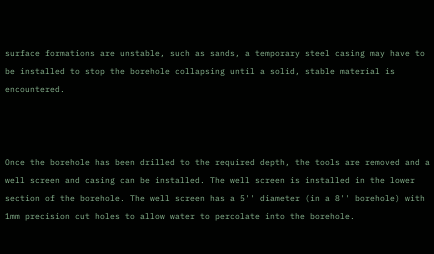surface formations are unstable, such as sands, a temporary steel casing may have to be installed to stop the borehole collapsing until a solid, stable material is encountered.



Once the borehole has been drilled to the required depth, the tools are removed and a well screen and casing can be installed. The well screen is installed in the lower section of the borehole. The well screen has a 5'' diameter (in a 8'' borehole) with 1mm precision cut holes to allow water to percolate into the borehole.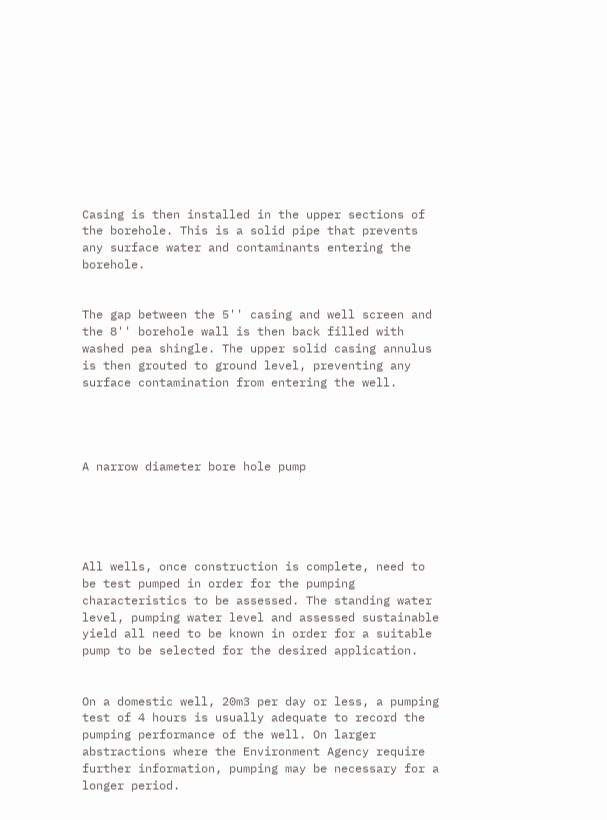Casing is then installed in the upper sections of the borehole. This is a solid pipe that prevents any surface water and contaminants entering the borehole.


The gap between the 5'' casing and well screen and the 8'' borehole wall is then back filled with washed pea shingle. The upper solid casing annulus is then grouted to ground level, preventing any surface contamination from entering the well.




A narrow diameter bore hole pump





All wells, once construction is complete, need to be test pumped in order for the pumping characteristics to be assessed. The standing water level, pumping water level and assessed sustainable yield all need to be known in order for a suitable pump to be selected for the desired application.


On a domestic well, 20m3 per day or less, a pumping test of 4 hours is usually adequate to record the pumping performance of the well. On larger abstractions where the Environment Agency require further information, pumping may be necessary for a longer period.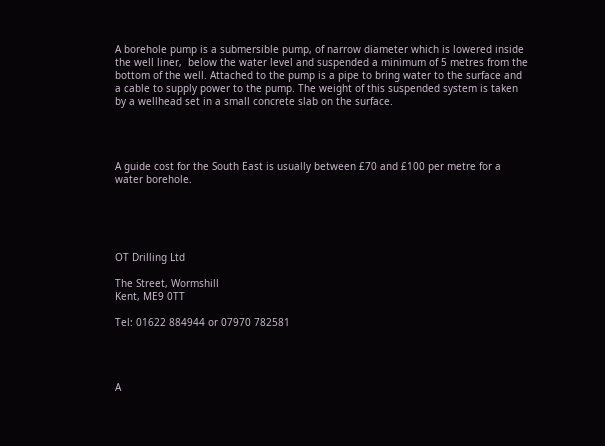A borehole pump is a submersible pump, of narrow diameter which is lowered inside the well liner,  below the water level and suspended a minimum of 5 metres from the bottom of the well. Attached to the pump is a pipe to bring water to the surface and a cable to supply power to the pump. The weight of this suspended system is taken by a wellhead set in a small concrete slab on the surface.




A guide cost for the South East is usually between £70 and £100 per metre for a water borehole.





OT Drilling Ltd

The Street, Wormshill
Kent, ME9 0TT

Tel: 01622 884944 or 07970 782581




A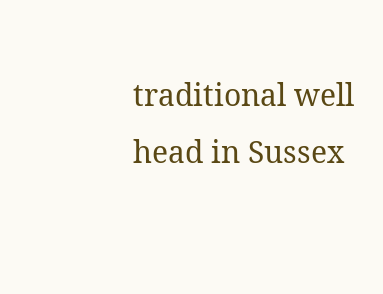traditional well head in Sussex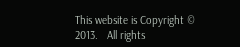This website is Copyright © 2013.   All rights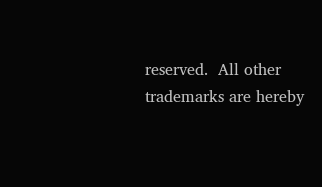reserved.  All other trademarks are hereby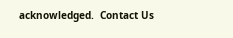acknowledged.  Contact Us